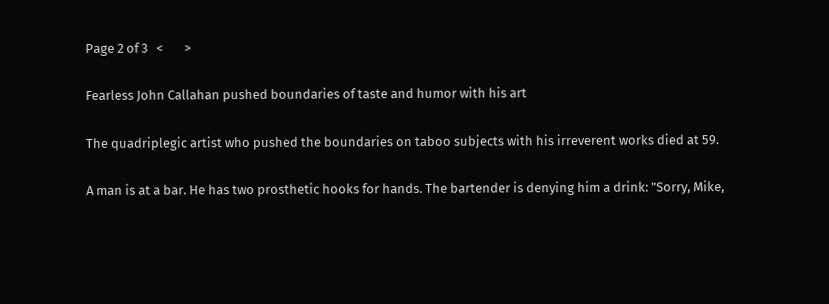Page 2 of 3   <       >

Fearless John Callahan pushed boundaries of taste and humor with his art

The quadriplegic artist who pushed the boundaries on taboo subjects with his irreverent works died at 59.

A man is at a bar. He has two prosthetic hooks for hands. The bartender is denying him a drink: "Sorry, Mike,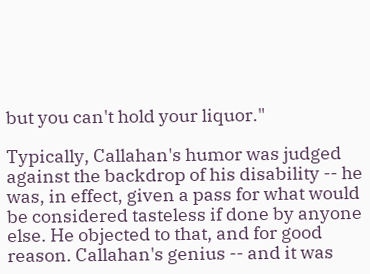but you can't hold your liquor."

Typically, Callahan's humor was judged against the backdrop of his disability -- he was, in effect, given a pass for what would be considered tasteless if done by anyone else. He objected to that, and for good reason. Callahan's genius -- and it was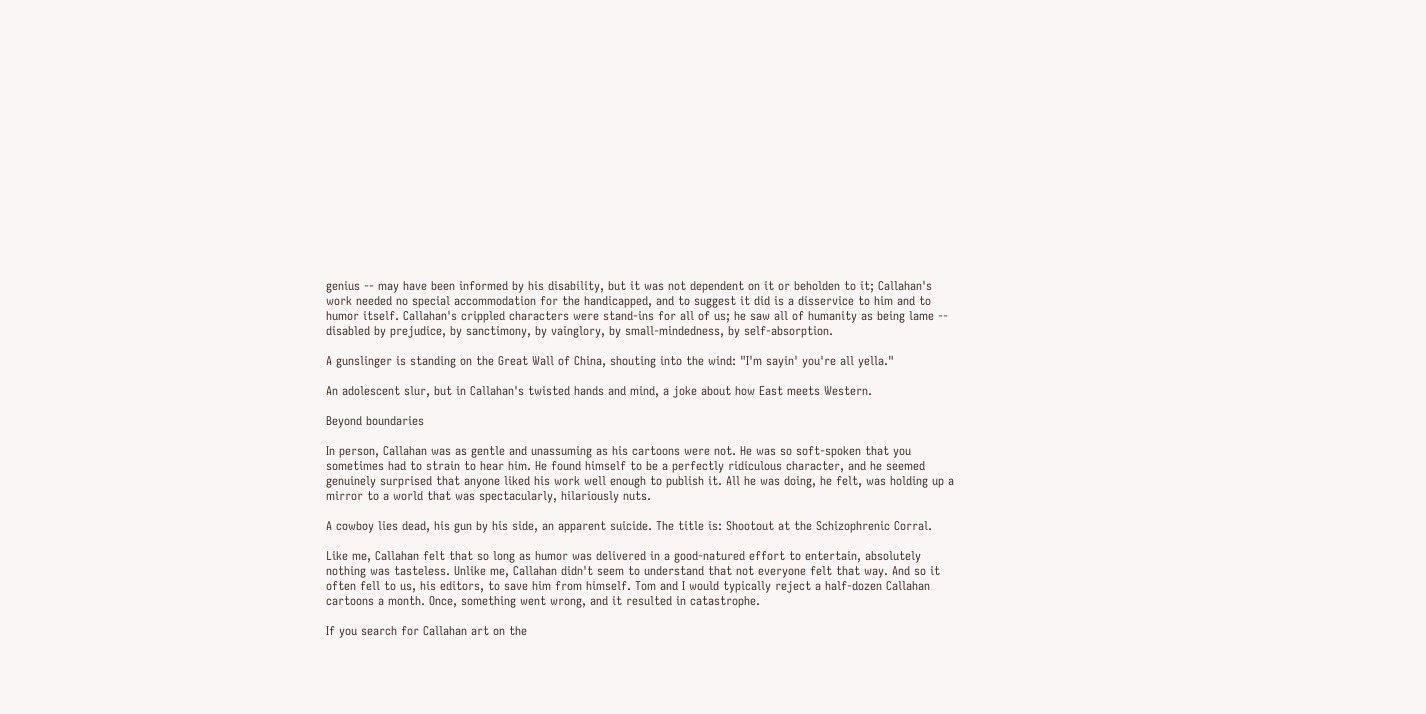genius -- may have been informed by his disability, but it was not dependent on it or beholden to it; Callahan's work needed no special accommodation for the handicapped, and to suggest it did is a disservice to him and to humor itself. Callahan's crippled characters were stand-ins for all of us; he saw all of humanity as being lame -- disabled by prejudice, by sanctimony, by vainglory, by small-mindedness, by self-absorption.

A gunslinger is standing on the Great Wall of China, shouting into the wind: "I'm sayin' you're all yella."

An adolescent slur, but in Callahan's twisted hands and mind, a joke about how East meets Western.

Beyond boundaries

In person, Callahan was as gentle and unassuming as his cartoons were not. He was so soft-spoken that you sometimes had to strain to hear him. He found himself to be a perfectly ridiculous character, and he seemed genuinely surprised that anyone liked his work well enough to publish it. All he was doing, he felt, was holding up a mirror to a world that was spectacularly, hilariously nuts.

A cowboy lies dead, his gun by his side, an apparent suicide. The title is: Shootout at the Schizophrenic Corral.

Like me, Callahan felt that so long as humor was delivered in a good-natured effort to entertain, absolutely nothing was tasteless. Unlike me, Callahan didn't seem to understand that not everyone felt that way. And so it often fell to us, his editors, to save him from himself. Tom and I would typically reject a half-dozen Callahan cartoons a month. Once, something went wrong, and it resulted in catastrophe.

If you search for Callahan art on the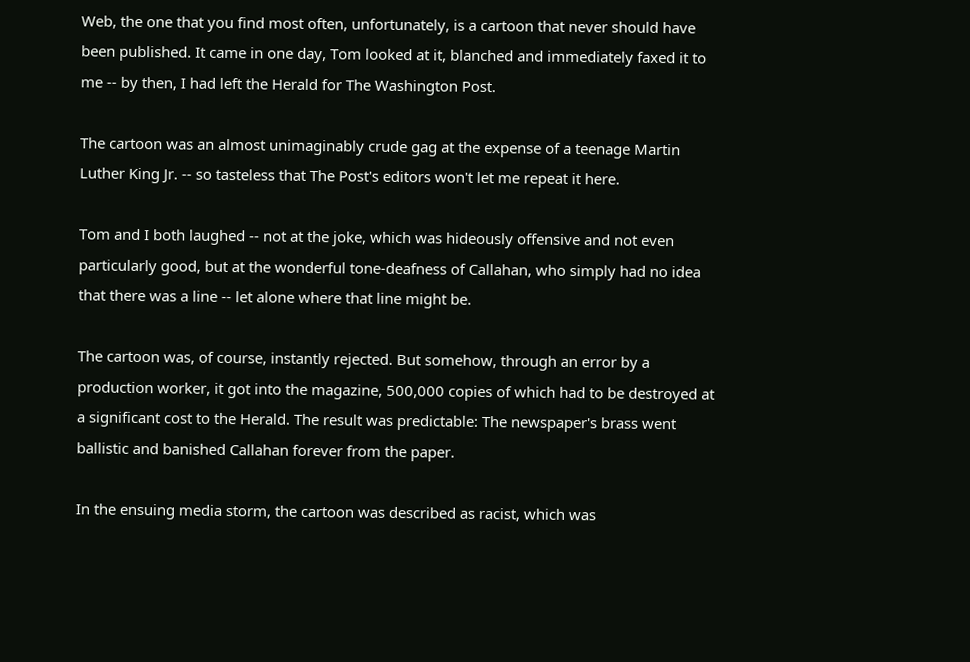Web, the one that you find most often, unfortunately, is a cartoon that never should have been published. It came in one day, Tom looked at it, blanched and immediately faxed it to me -- by then, I had left the Herald for The Washington Post.

The cartoon was an almost unimaginably crude gag at the expense of a teenage Martin Luther King Jr. -- so tasteless that The Post's editors won't let me repeat it here.

Tom and I both laughed -- not at the joke, which was hideously offensive and not even particularly good, but at the wonderful tone-deafness of Callahan, who simply had no idea that there was a line -- let alone where that line might be.

The cartoon was, of course, instantly rejected. But somehow, through an error by a production worker, it got into the magazine, 500,000 copies of which had to be destroyed at a significant cost to the Herald. The result was predictable: The newspaper's brass went ballistic and banished Callahan forever from the paper.

In the ensuing media storm, the cartoon was described as racist, which was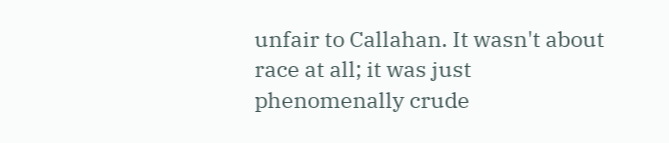unfair to Callahan. It wasn't about race at all; it was just phenomenally crude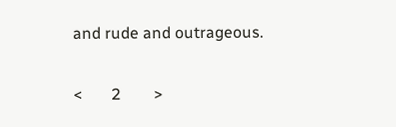and rude and outrageous.

<       2        >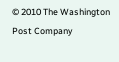© 2010 The Washington Post Company